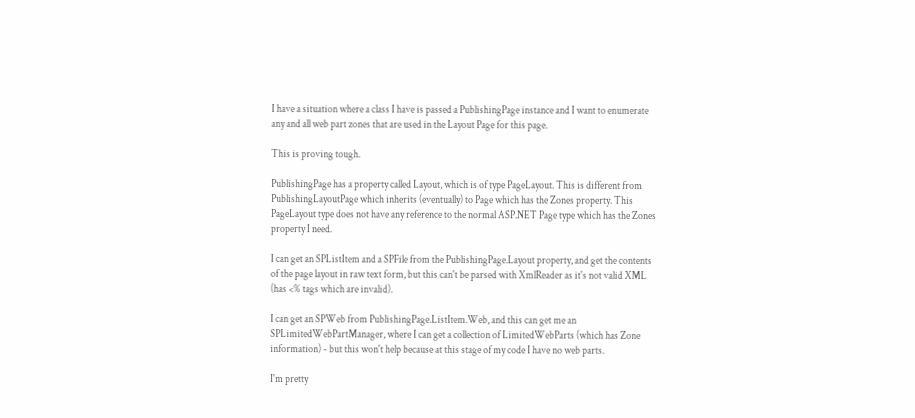I have a situation where a class I have is passed a PublishingPage instance and I want to enumerate any and all web part zones that are used in the Layout Page for this page.

This is proving tough.

PublishingPage has a property called Layout, which is of type PageLayout. This is different from PublishingLayoutPage which inherits (eventually) to Page which has the Zones property. This PageLayout type does not have any reference to the normal ASP.NET Page type which has the Zones property I need.

I can get an SPListItem and a SPFile from the PublishingPage.Layout property, and get the contents of the page layout in raw text form, but this can't be parsed with XmlReader as it's not valid XML (has <% tags which are invalid).

I can get an SPWeb from PublishingPage.ListItem.Web, and this can get me an SPLimitedWebPartManager, where I can get a collection of LimitedWebParts (which has Zone information) - but this won't help because at this stage of my code I have no web parts.

I'm pretty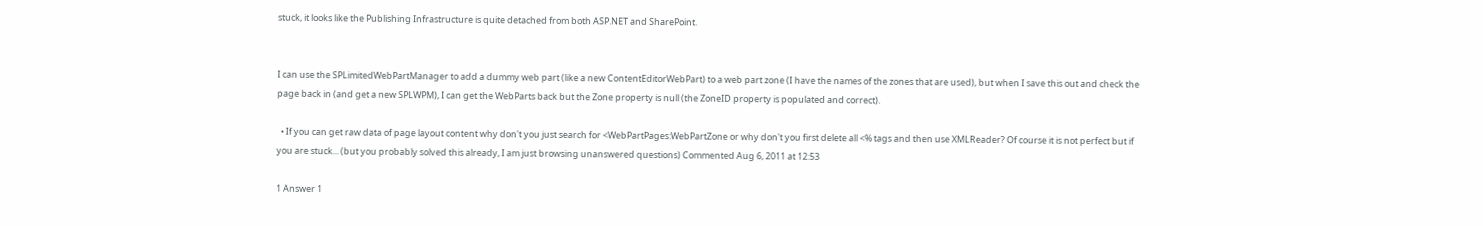stuck, it looks like the Publishing Infrastructure is quite detached from both ASP.NET and SharePoint.


I can use the SPLimitedWebPartManager to add a dummy web part (like a new ContentEditorWebPart) to a web part zone (I have the names of the zones that are used), but when I save this out and check the page back in (and get a new SPLWPM), I can get the WebParts back but the Zone property is null (the ZoneID property is populated and correct).

  • If you can get raw data of page layout content why don't you just search for <WebPartPages:WebPartZone or why don't you first delete all <% tags and then use XMLReader? Of course it is not perfect but if you are stuck... (but you probably solved this already, I am just browsing unanswered questions) Commented Aug 6, 2011 at 12:53

1 Answer 1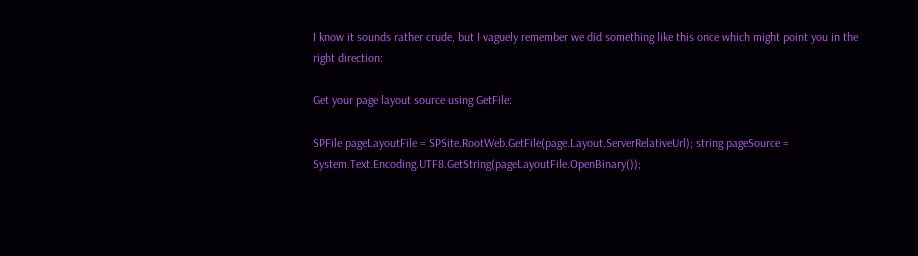I know it sounds rather crude, but I vaguely remember we did something like this once which might point you in the right direction:

Get your page layout source using GetFile:

SPFile pageLayoutFile = SPSite.RootWeb.GetFile(page.Layout.ServerRelativeUrl); string pageSource = System.Text.Encoding.UTF8.GetString(pageLayoutFile.OpenBinary());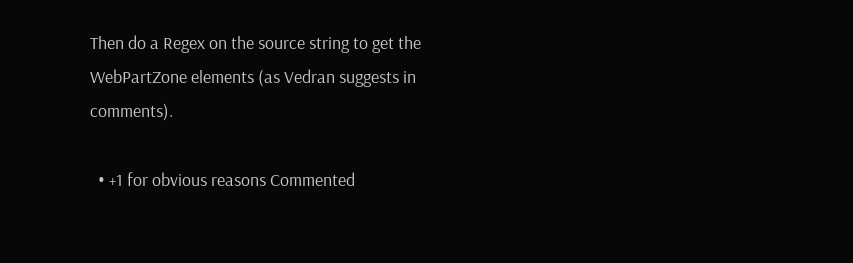Then do a Regex on the source string to get the WebPartZone elements (as Vedran suggests in comments).

  • +1 for obvious reasons Commented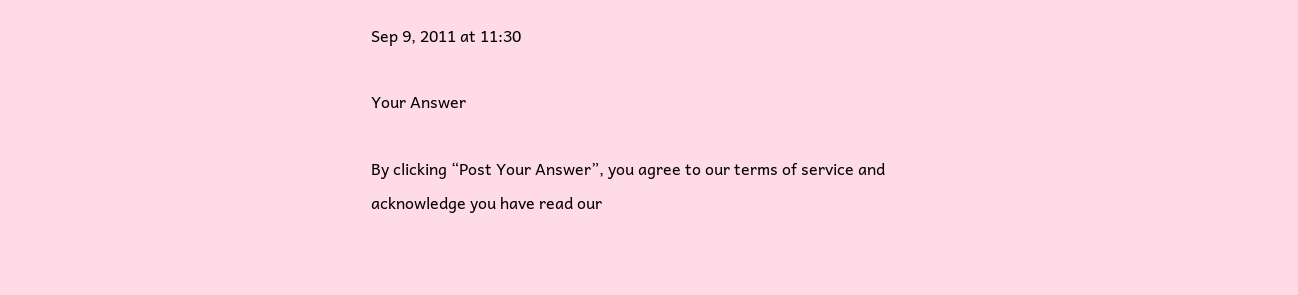Sep 9, 2011 at 11:30

Your Answer

By clicking “Post Your Answer”, you agree to our terms of service and acknowledge you have read our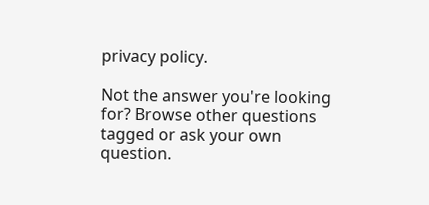privacy policy.

Not the answer you're looking for? Browse other questions tagged or ask your own question.